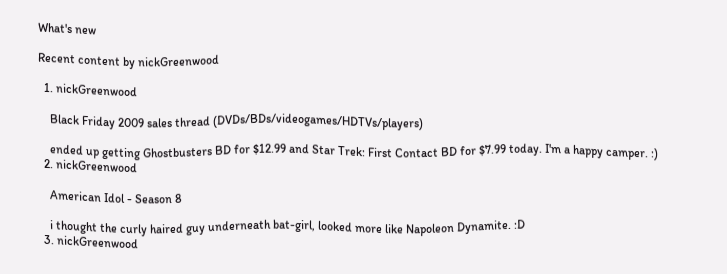What's new

Recent content by nickGreenwood

  1. nickGreenwood

    Black Friday 2009 sales thread (DVDs/BDs/videogames/HDTVs/players)

    ended up getting Ghostbusters BD for $12.99 and Star Trek: First Contact BD for $7.99 today. I'm a happy camper. :)
  2. nickGreenwood

    American Idol - Season 8

    i thought the curly haired guy underneath bat-girl, looked more like Napoleon Dynamite. :D
  3. nickGreenwood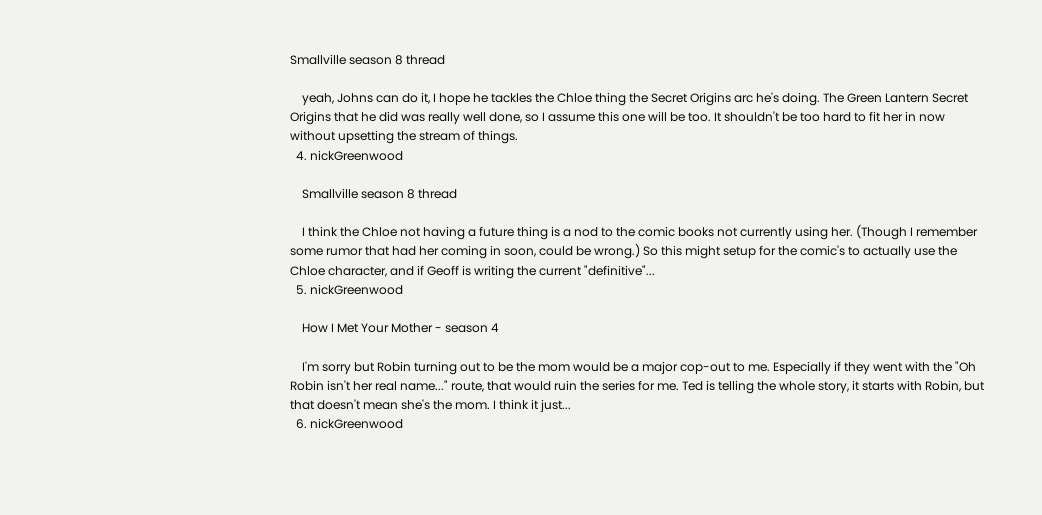Smallville season 8 thread

    yeah, Johns can do it, I hope he tackles the Chloe thing the Secret Origins arc he's doing. The Green Lantern Secret Origins that he did was really well done, so I assume this one will be too. It shouldn't be too hard to fit her in now without upsetting the stream of things.
  4. nickGreenwood

    Smallville season 8 thread

    I think the Chloe not having a future thing is a nod to the comic books not currently using her. (Though I remember some rumor that had her coming in soon, could be wrong.) So this might setup for the comic's to actually use the Chloe character, and if Geoff is writing the current "definitive"...
  5. nickGreenwood

    How I Met Your Mother - season 4

    I'm sorry but Robin turning out to be the mom would be a major cop-out to me. Especially if they went with the "Oh Robin isn't her real name..." route, that would ruin the series for me. Ted is telling the whole story, it starts with Robin, but that doesn't mean she's the mom. I think it just...
  6. nickGreenwood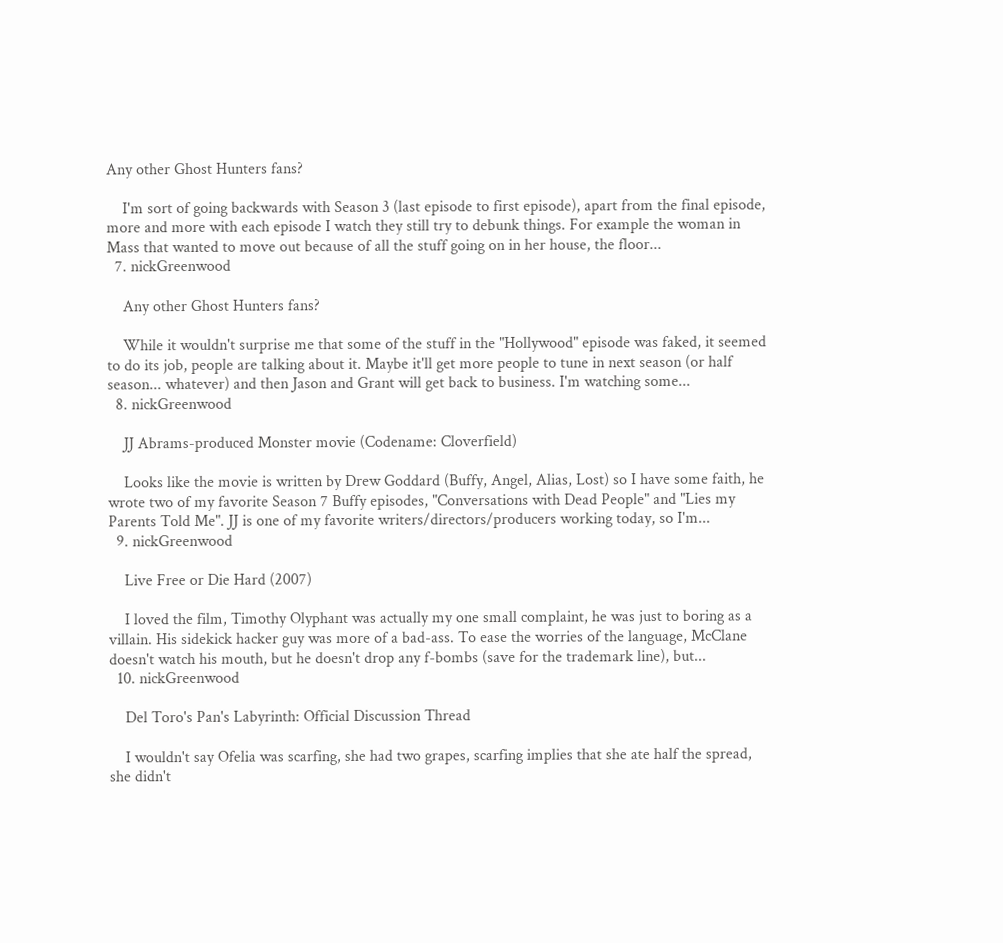Any other Ghost Hunters fans?

    I'm sort of going backwards with Season 3 (last episode to first episode), apart from the final episode, more and more with each episode I watch they still try to debunk things. For example the woman in Mass that wanted to move out because of all the stuff going on in her house, the floor...
  7. nickGreenwood

    Any other Ghost Hunters fans?

    While it wouldn't surprise me that some of the stuff in the "Hollywood" episode was faked, it seemed to do its job, people are talking about it. Maybe it'll get more people to tune in next season (or half season... whatever) and then Jason and Grant will get back to business. I'm watching some...
  8. nickGreenwood

    JJ Abrams-produced Monster movie (Codename: Cloverfield)

    Looks like the movie is written by Drew Goddard (Buffy, Angel, Alias, Lost) so I have some faith, he wrote two of my favorite Season 7 Buffy episodes, "Conversations with Dead People" and "Lies my Parents Told Me". JJ is one of my favorite writers/directors/producers working today, so I'm...
  9. nickGreenwood

    Live Free or Die Hard (2007)

    I loved the film, Timothy Olyphant was actually my one small complaint, he was just to boring as a villain. His sidekick hacker guy was more of a bad-ass. To ease the worries of the language, McClane doesn't watch his mouth, but he doesn't drop any f-bombs (save for the trademark line), but...
  10. nickGreenwood

    Del Toro's Pan's Labyrinth: Official Discussion Thread

    I wouldn't say Ofelia was scarfing, she had two grapes, scarfing implies that she ate half the spread, she didn't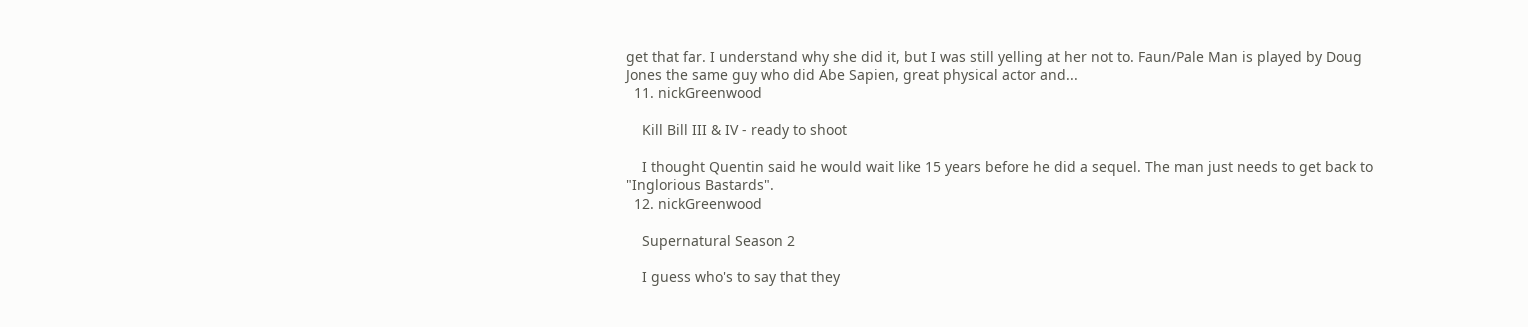get that far. I understand why she did it, but I was still yelling at her not to. Faun/Pale Man is played by Doug Jones the same guy who did Abe Sapien, great physical actor and...
  11. nickGreenwood

    Kill Bill III & IV - ready to shoot

    I thought Quentin said he would wait like 15 years before he did a sequel. The man just needs to get back to "Inglorious Bastards".
  12. nickGreenwood

    Supernatural Season 2

    I guess who's to say that they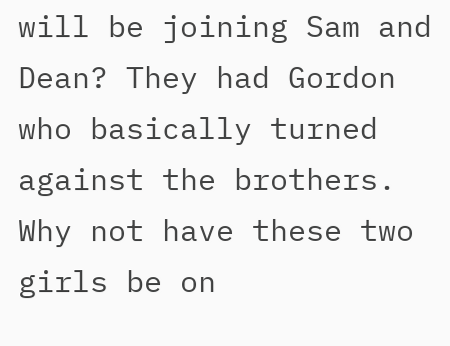will be joining Sam and Dean? They had Gordon who basically turned against the brothers. Why not have these two girls be on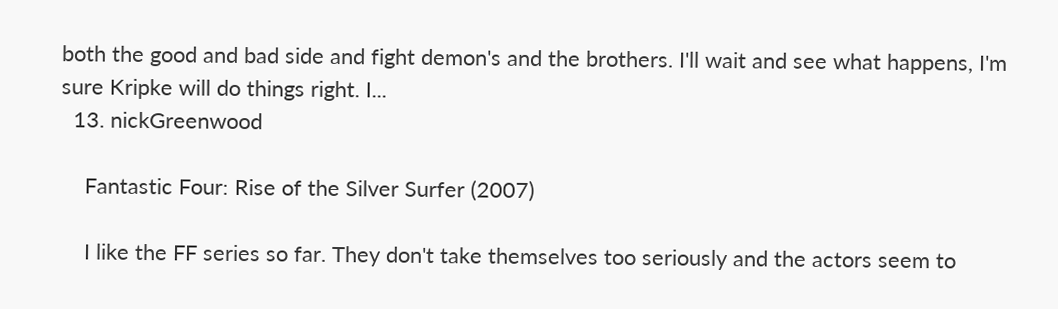both the good and bad side and fight demon's and the brothers. I'll wait and see what happens, I'm sure Kripke will do things right. I...
  13. nickGreenwood

    Fantastic Four: Rise of the Silver Surfer (2007)

    I like the FF series so far. They don't take themselves too seriously and the actors seem to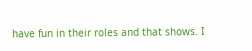have fun in their roles and that shows. I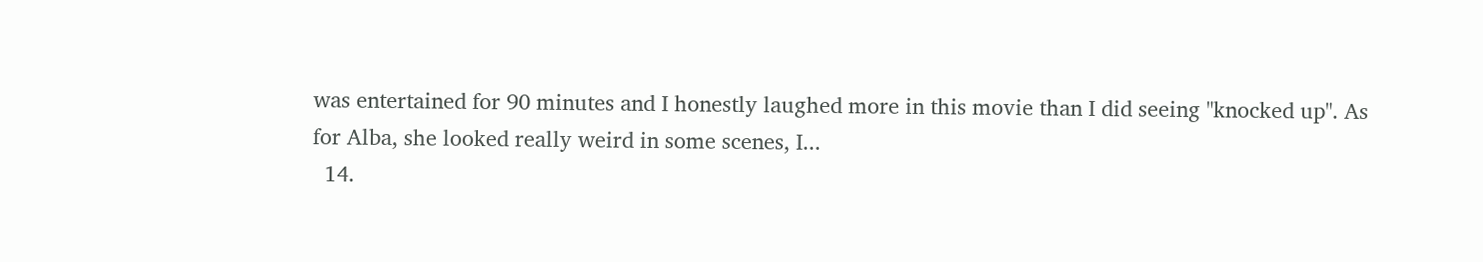was entertained for 90 minutes and I honestly laughed more in this movie than I did seeing "knocked up". As for Alba, she looked really weird in some scenes, I...
  14.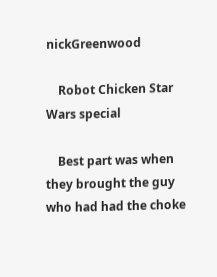nickGreenwood

    Robot Chicken Star Wars special

    Best part was when they brought the guy who had had the choke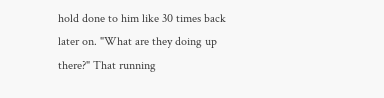hold done to him like 30 times back later on. "What are they doing up there?" That running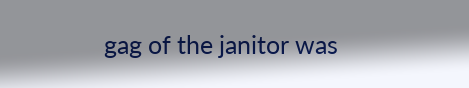gag of the janitor was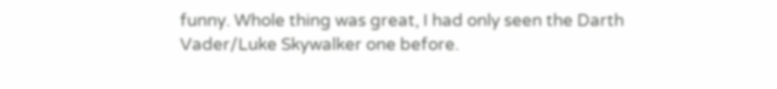funny. Whole thing was great, I had only seen the Darth Vader/Luke Skywalker one before.